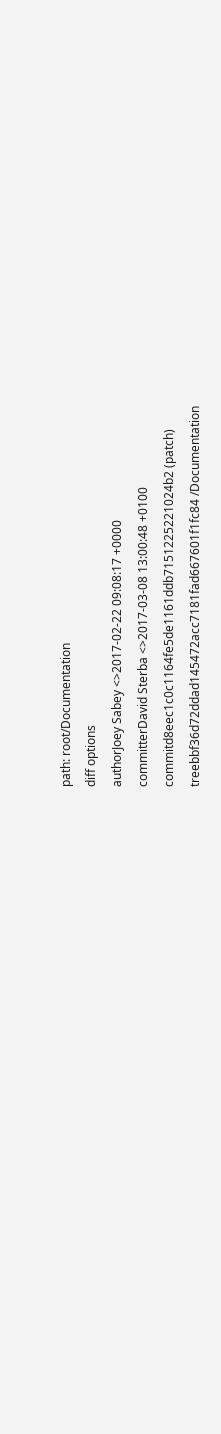path: root/Documentation
diff options
authorJoey Sabey <>2017-02-22 09:08:17 +0000
committerDavid Sterba <>2017-03-08 13:00:48 +0100
commitd8eec1c0c1164fe5de1161ddb7151225221024b2 (patch)
treebbf36d72ddad145472acc7181fad667601f1fc84 /Documentation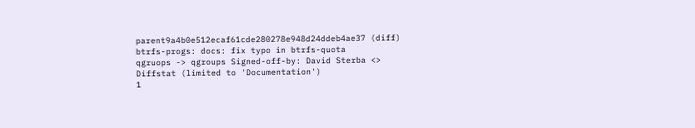parent9a4b0e512ecaf61cde280278e948d24ddeb4ae37 (diff)
btrfs-progs: docs: fix typo in btrfs-quota
qgruops -> qgroups Signed-off-by: David Sterba <>
Diffstat (limited to 'Documentation')
1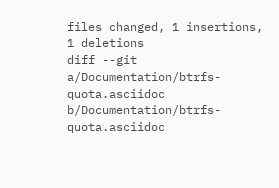files changed, 1 insertions, 1 deletions
diff --git a/Documentation/btrfs-quota.asciidoc b/Documentation/btrfs-quota.asciidoc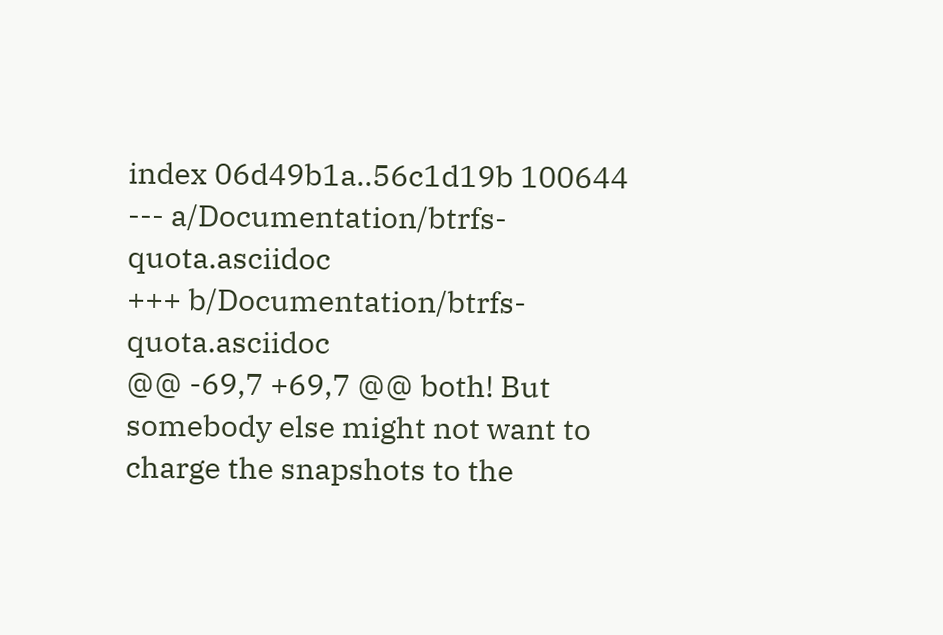index 06d49b1a..56c1d19b 100644
--- a/Documentation/btrfs-quota.asciidoc
+++ b/Documentation/btrfs-quota.asciidoc
@@ -69,7 +69,7 @@ both! But somebody else might not want to charge the snapshots to the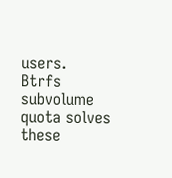users.
Btrfs subvolume quota solves these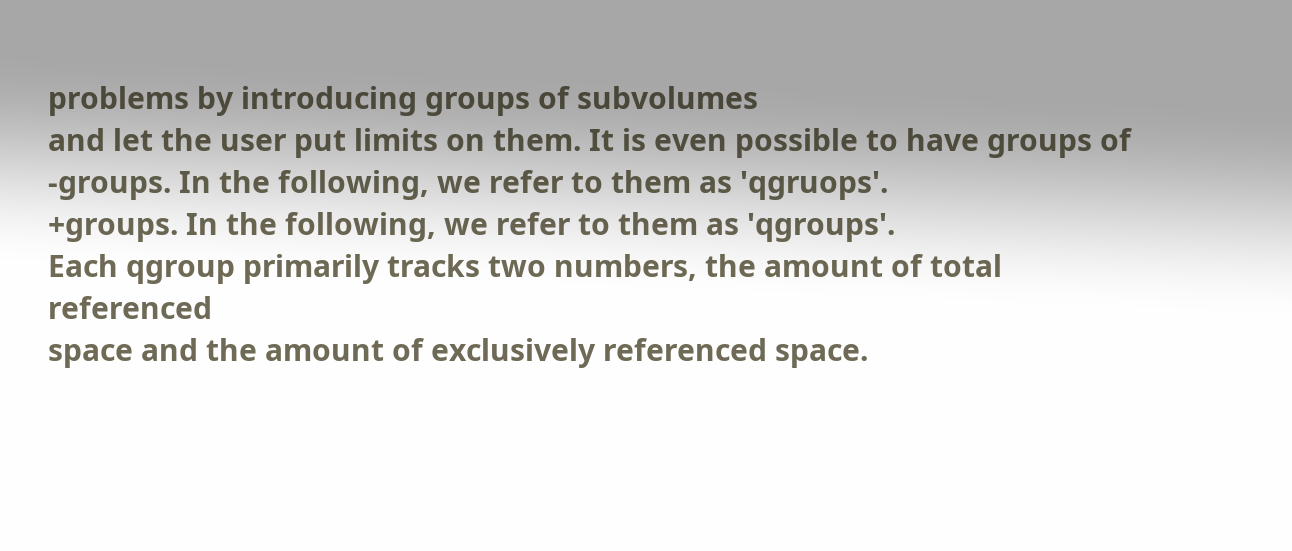problems by introducing groups of subvolumes
and let the user put limits on them. It is even possible to have groups of
-groups. In the following, we refer to them as 'qgruops'.
+groups. In the following, we refer to them as 'qgroups'.
Each qgroup primarily tracks two numbers, the amount of total referenced
space and the amount of exclusively referenced space.